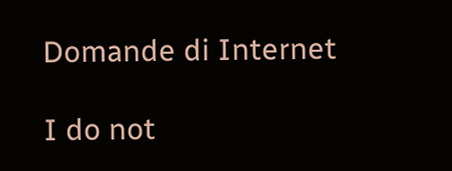Domande di Internet

I do not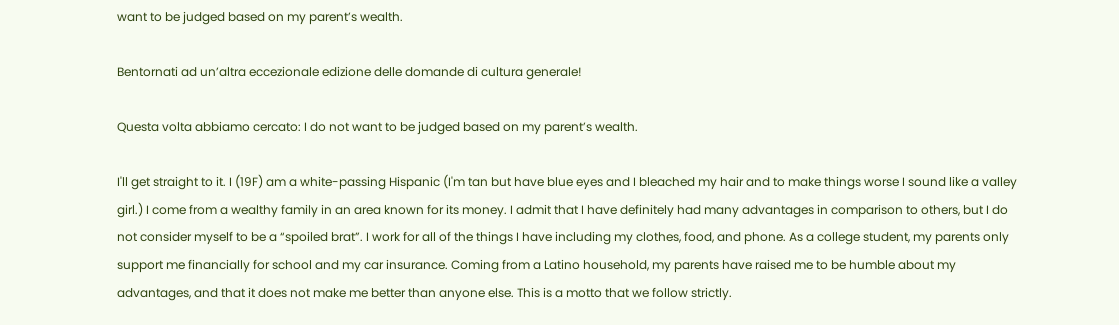want to be judged based on my parent’s wealth.

Bentornati ad un’altra eccezionale edizione delle domande di cultura generale!

Questa volta abbiamo cercato: I do not want to be judged based on my parent’s wealth.

I'll get straight to it. I (19F) am a white-passing Hispanic (I'm tan but have blue eyes and I bleached my hair and to make things worse I sound like a valley girl.) I come from a wealthy family in an area known for its money. I admit that I have definitely had many advantages in comparison to others, but I do not consider myself to be a “spoiled brat”. I work for all of the things I have including my clothes, food, and phone. As a college student, my parents only support me financially for school and my car insurance. Coming from a Latino household, my parents have raised me to be humble about my advantages, and that it does not make me better than anyone else. This is a motto that we follow strictly.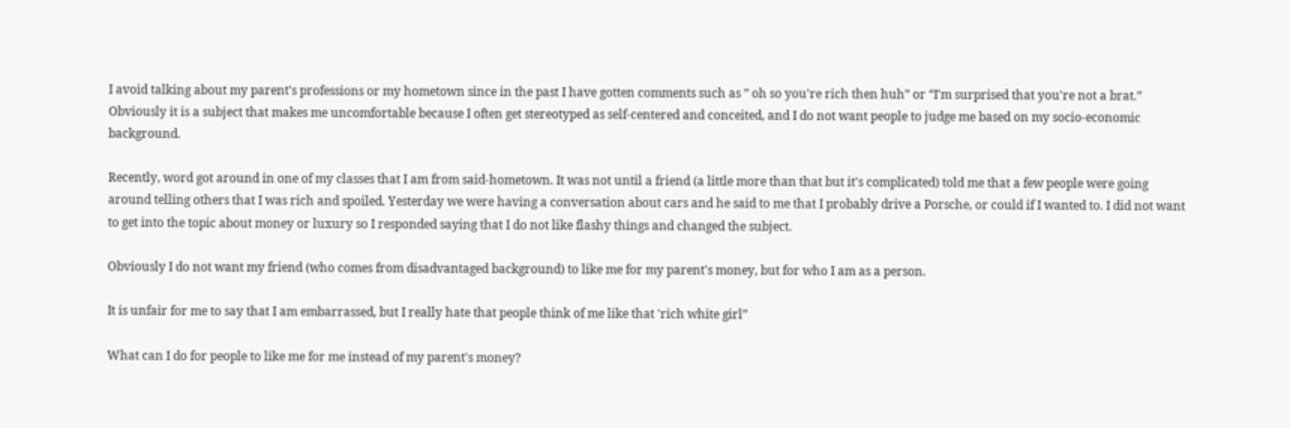I avoid talking about my parent's professions or my hometown since in the past I have gotten comments such as ” oh so you're rich then huh” or “I'm surprised that you're not a brat.” Obviously it is a subject that makes me uncomfortable because I often get stereotyped as self-centered and conceited, and I do not want people to judge me based on my socio-economic background.

Recently, word got around in one of my classes that I am from said-hometown. It was not until a friend (a little more than that but it's complicated) told me that a few people were going around telling others that I was rich and spoiled. Yesterday we were having a conversation about cars and he said to me that I probably drive a Porsche, or could if I wanted to. I did not want to get into the topic about money or luxury so I responded saying that I do not like flashy things and changed the subject.

Obviously I do not want my friend (who comes from disadvantaged background) to like me for my parent's money, but for who I am as a person.

It is unfair for me to say that I am embarrassed, but I really hate that people think of me like that 'rich white girl”

What can I do for people to like me for me instead of my parent's money?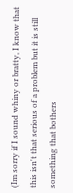(Im sorry if I sound whiny or bratty, I know that this isn't that serious of a problem but it is still something that bothers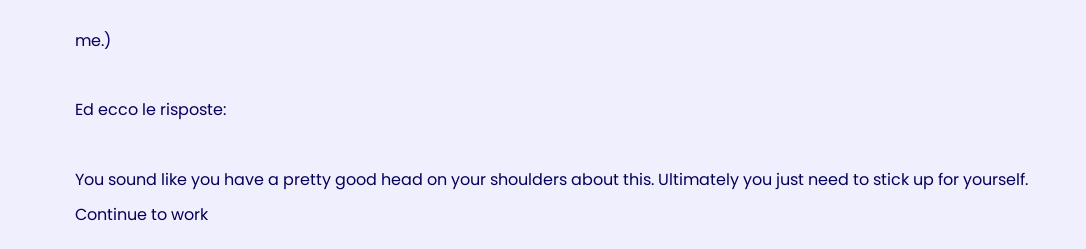me.)

Ed ecco le risposte:

You sound like you have a pretty good head on your shoulders about this. Ultimately you just need to stick up for yourself. Continue to work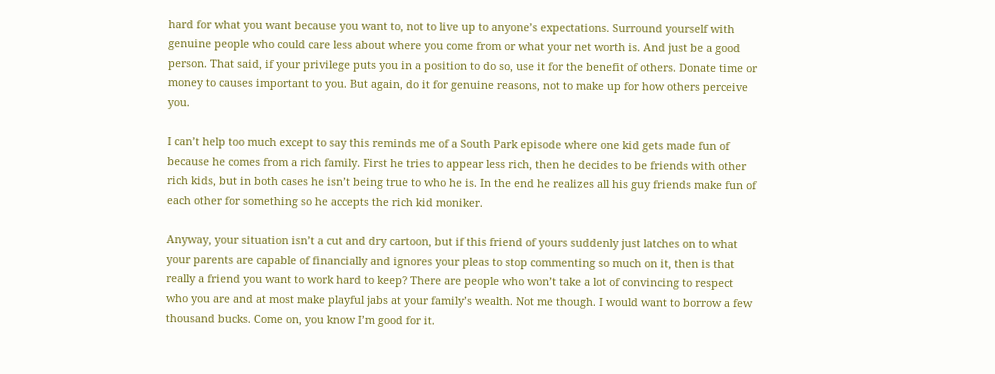hard for what you want because you want to, not to live up to anyone’s expectations. Surround yourself with genuine people who could care less about where you come from or what your net worth is. And just be a good person. That said, if your privilege puts you in a position to do so, use it for the benefit of others. Donate time or money to causes important to you. But again, do it for genuine reasons, not to make up for how others perceive you.

I can’t help too much except to say this reminds me of a South Park episode where one kid gets made fun of because he comes from a rich family. First he tries to appear less rich, then he decides to be friends with other rich kids, but in both cases he isn’t being true to who he is. In the end he realizes all his guy friends make fun of each other for something so he accepts the rich kid moniker.

Anyway, your situation isn’t a cut and dry cartoon, but if this friend of yours suddenly just latches on to what your parents are capable of financially and ignores your pleas to stop commenting so much on it, then is that really a friend you want to work hard to keep? There are people who won’t take a lot of convincing to respect who you are and at most make playful jabs at your family’s wealth. Not me though. I would want to borrow a few thousand bucks. Come on, you know I’m good for it.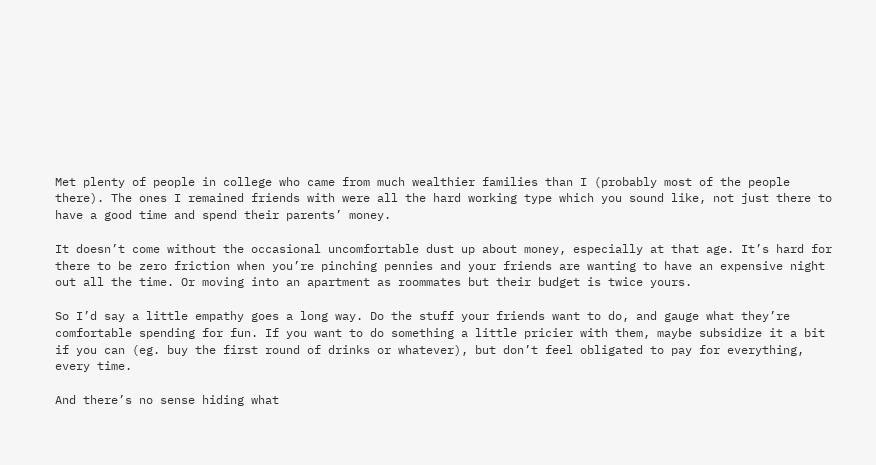Met plenty of people in college who came from much wealthier families than I (probably most of the people there). The ones I remained friends with were all the hard working type which you sound like, not just there to have a good time and spend their parents’ money.

It doesn’t come without the occasional uncomfortable dust up about money, especially at that age. It’s hard for there to be zero friction when you’re pinching pennies and your friends are wanting to have an expensive night out all the time. Or moving into an apartment as roommates but their budget is twice yours.

So I’d say a little empathy goes a long way. Do the stuff your friends want to do, and gauge what they’re comfortable spending for fun. If you want to do something a little pricier with them, maybe subsidize it a bit if you can (eg. buy the first round of drinks or whatever), but don’t feel obligated to pay for everything, every time.

And there’s no sense hiding what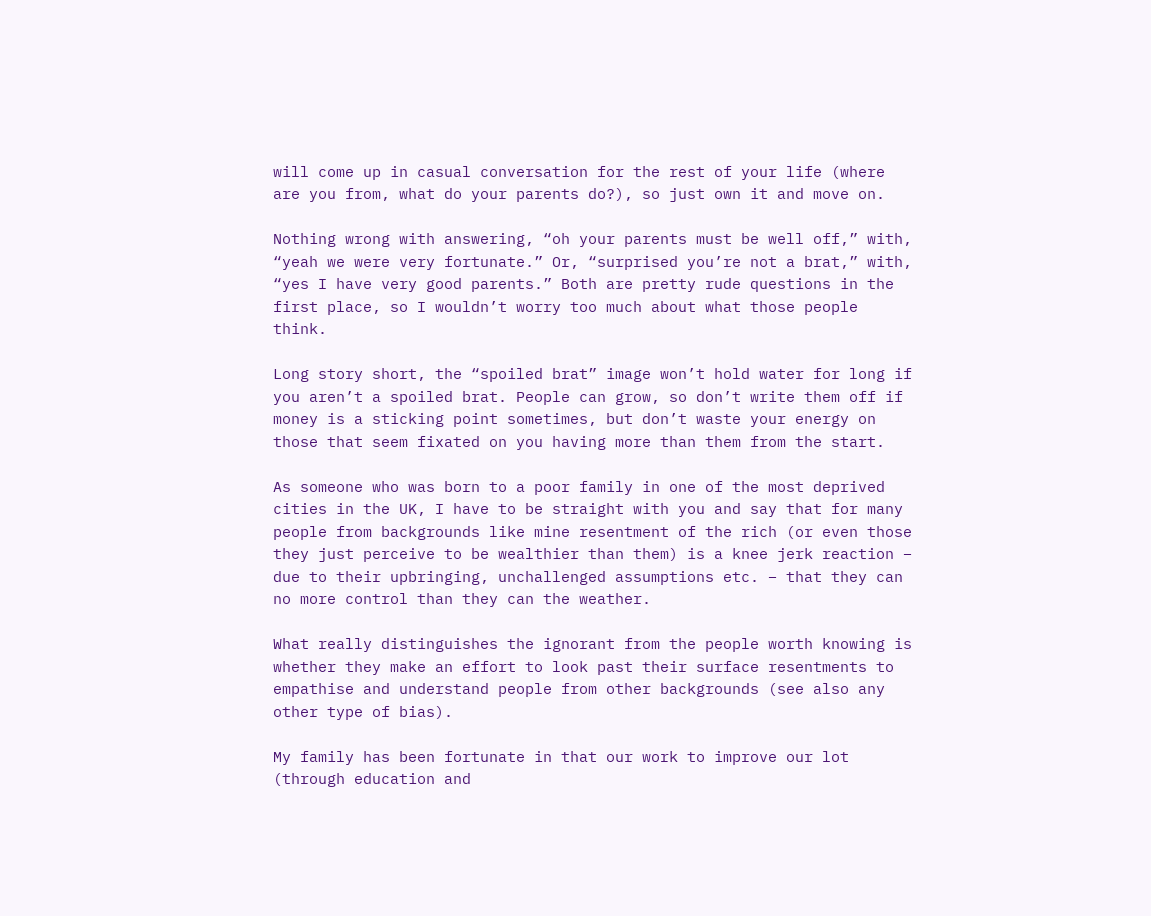will come up in casual conversation for the rest of your life (where are you from, what do your parents do?), so just own it and move on.

Nothing wrong with answering, “oh your parents must be well off,” with, “yeah we were very fortunate.” Or, “surprised you’re not a brat,” with, “yes I have very good parents.” Both are pretty rude questions in the first place, so I wouldn’t worry too much about what those people think.

Long story short, the “spoiled brat” image won’t hold water for long if you aren’t a spoiled brat. People can grow, so don’t write them off if money is a sticking point sometimes, but don’t waste your energy on those that seem fixated on you having more than them from the start.

As someone who was born to a poor family in one of the most deprived cities in the UK, I have to be straight with you and say that for many people from backgrounds like mine resentment of the rich (or even those they just perceive to be wealthier than them) is a knee jerk reaction – due to their upbringing, unchallenged assumptions etc. – that they can no more control than they can the weather.

What really distinguishes the ignorant from the people worth knowing is whether they make an effort to look past their surface resentments to empathise and understand people from other backgrounds (see also any other type of bias).

My family has been fortunate in that our work to improve our lot (through education and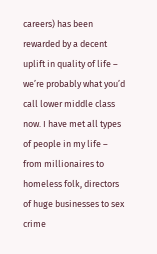careers) has been rewarded by a decent uplift in quality of life – we’re probably what you’d call lower middle class now. I have met all types of people in my life – from millionaires to homeless folk, directors of huge businesses to sex crime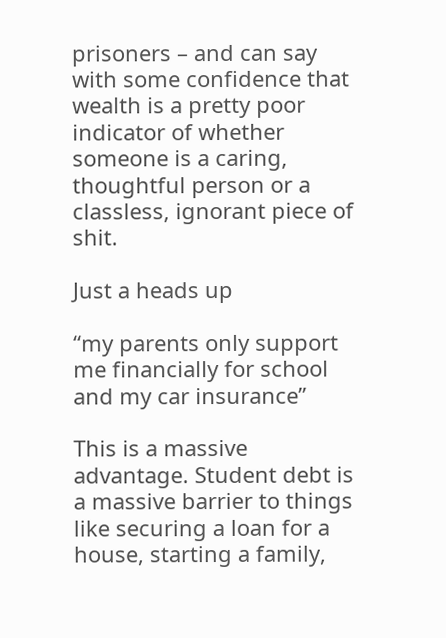prisoners – and can say with some confidence that wealth is a pretty poor indicator of whether someone is a caring, thoughtful person or a classless, ignorant piece of shit.

Just a heads up

“my parents only support me financially for school and my car insurance”

This is a massive advantage. Student debt is a massive barrier to things like securing a loan for a house, starting a family,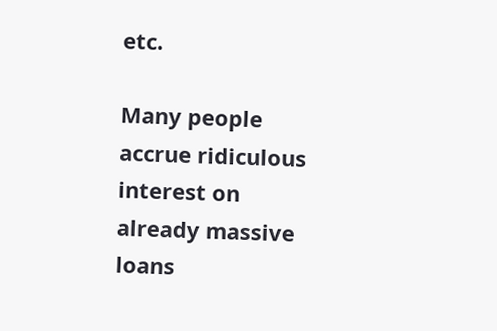etc.

Many people accrue ridiculous interest on already massive loans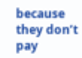because they don’t pay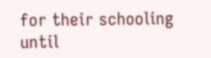for their schooling until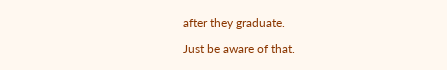after they graduate.

Just be aware of that.